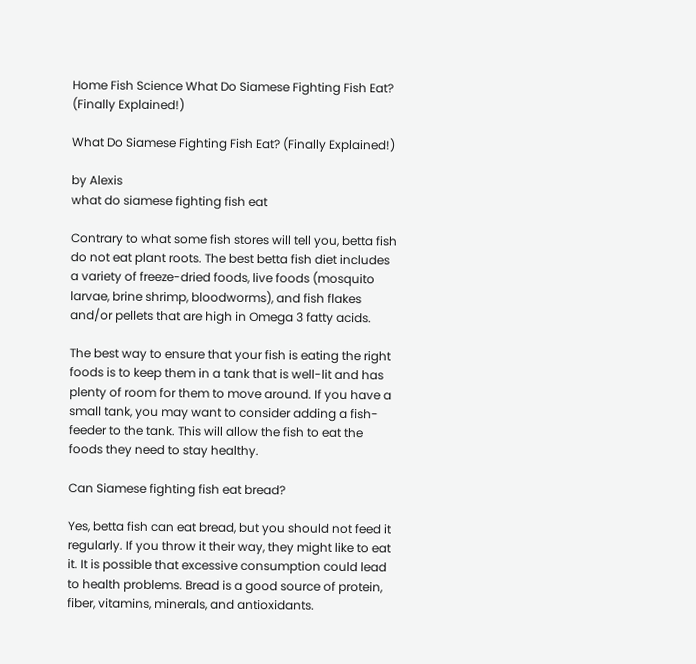Home Fish Science What Do Siamese Fighting Fish Eat? (Finally Explained!)

What Do Siamese Fighting Fish Eat? (Finally Explained!)

by Alexis
what do siamese fighting fish eat

Contrary to what some fish stores will tell you, betta fish do not eat plant roots. The best betta fish diet includes a variety of freeze-dried foods, live foods (mosquito larvae, brine shrimp, bloodworms), and fish flakes and/or pellets that are high in Omega 3 fatty acids.

The best way to ensure that your fish is eating the right foods is to keep them in a tank that is well-lit and has plenty of room for them to move around. If you have a small tank, you may want to consider adding a fish-feeder to the tank. This will allow the fish to eat the foods they need to stay healthy.

Can Siamese fighting fish eat bread?

Yes, betta fish can eat bread, but you should not feed it regularly. If you throw it their way, they might like to eat it. It is possible that excessive consumption could lead to health problems. Bread is a good source of protein, fiber, vitamins, minerals, and antioxidants.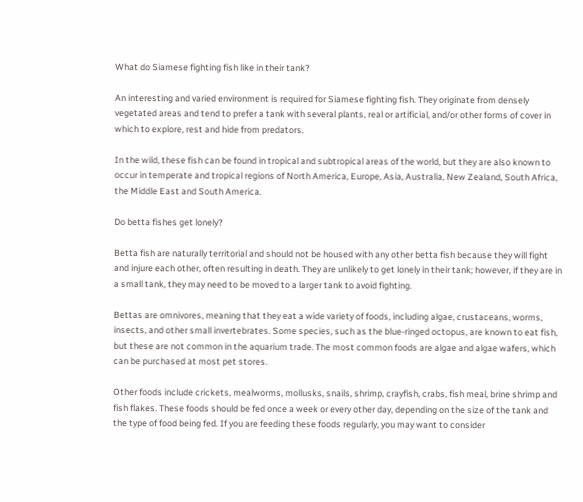What do Siamese fighting fish like in their tank?

An interesting and varied environment is required for Siamese fighting fish. They originate from densely vegetated areas and tend to prefer a tank with several plants, real or artificial, and/or other forms of cover in which to explore, rest and hide from predators.

In the wild, these fish can be found in tropical and subtropical areas of the world, but they are also known to occur in temperate and tropical regions of North America, Europe, Asia, Australia, New Zealand, South Africa, the Middle East and South America.

Do betta fishes get lonely?

Betta fish are naturally territorial and should not be housed with any other betta fish because they will fight and injure each other, often resulting in death. They are unlikely to get lonely in their tank; however, if they are in a small tank, they may need to be moved to a larger tank to avoid fighting.

Bettas are omnivores, meaning that they eat a wide variety of foods, including algae, crustaceans, worms, insects, and other small invertebrates. Some species, such as the blue-ringed octopus, are known to eat fish, but these are not common in the aquarium trade. The most common foods are algae and algae wafers, which can be purchased at most pet stores.

Other foods include crickets, mealworms, mollusks, snails, shrimp, crayfish, crabs, fish meal, brine shrimp and fish flakes. These foods should be fed once a week or every other day, depending on the size of the tank and the type of food being fed. If you are feeding these foods regularly, you may want to consider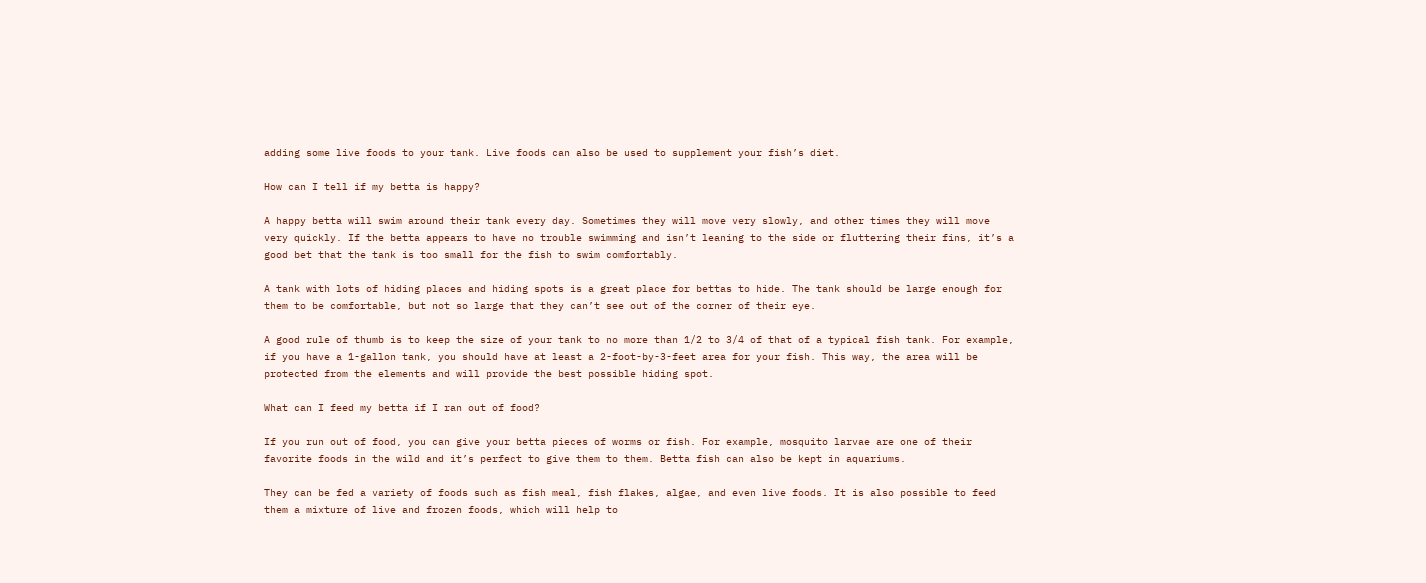adding some live foods to your tank. Live foods can also be used to supplement your fish’s diet.

How can I tell if my betta is happy?

A happy betta will swim around their tank every day. Sometimes they will move very slowly, and other times they will move very quickly. If the betta appears to have no trouble swimming and isn’t leaning to the side or fluttering their fins, it’s a good bet that the tank is too small for the fish to swim comfortably.

A tank with lots of hiding places and hiding spots is a great place for bettas to hide. The tank should be large enough for them to be comfortable, but not so large that they can’t see out of the corner of their eye.

A good rule of thumb is to keep the size of your tank to no more than 1/2 to 3/4 of that of a typical fish tank. For example, if you have a 1-gallon tank, you should have at least a 2-foot-by-3-feet area for your fish. This way, the area will be protected from the elements and will provide the best possible hiding spot.

What can I feed my betta if I ran out of food?

If you run out of food, you can give your betta pieces of worms or fish. For example, mosquito larvae are one of their favorite foods in the wild and it’s perfect to give them to them. Betta fish can also be kept in aquariums.

They can be fed a variety of foods such as fish meal, fish flakes, algae, and even live foods. It is also possible to feed them a mixture of live and frozen foods, which will help to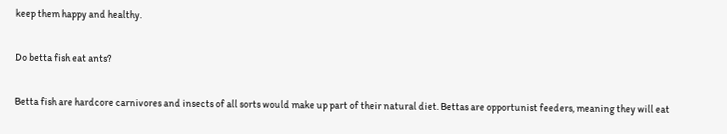keep them happy and healthy.

Do betta fish eat ants?

Betta fish are hardcore carnivores and insects of all sorts would make up part of their natural diet. Bettas are opportunist feeders, meaning they will eat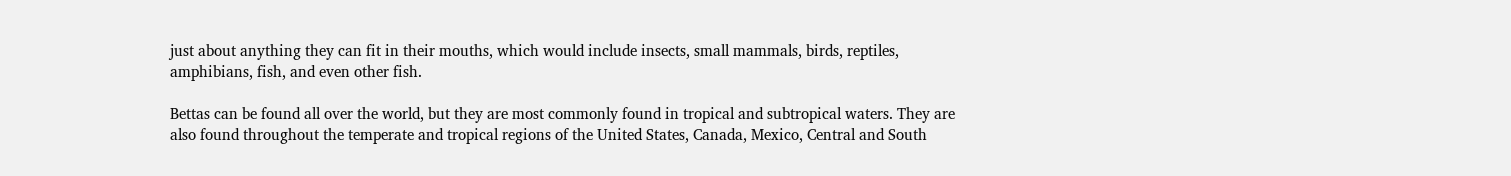just about anything they can fit in their mouths, which would include insects, small mammals, birds, reptiles, amphibians, fish, and even other fish.

Bettas can be found all over the world, but they are most commonly found in tropical and subtropical waters. They are also found throughout the temperate and tropical regions of the United States, Canada, Mexico, Central and South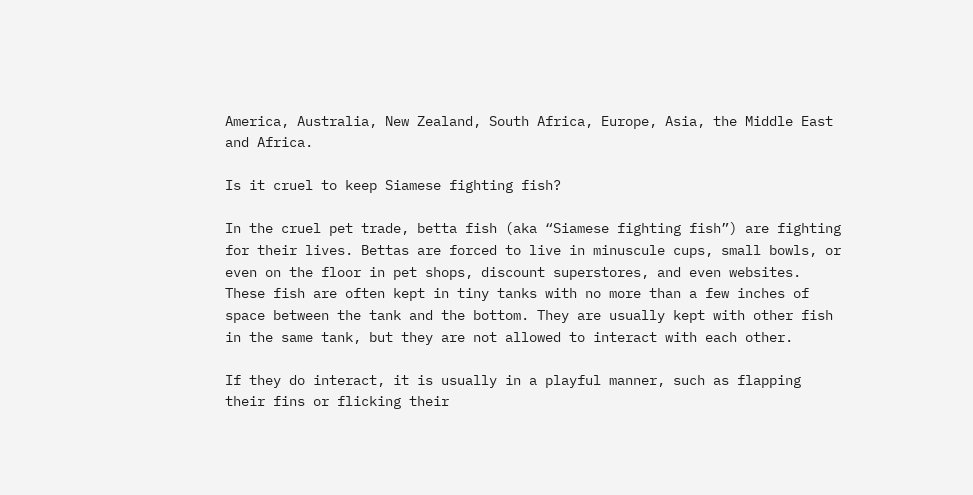America, Australia, New Zealand, South Africa, Europe, Asia, the Middle East and Africa.

Is it cruel to keep Siamese fighting fish?

In the cruel pet trade, betta fish (aka “Siamese fighting fish”) are fighting for their lives. Bettas are forced to live in minuscule cups, small bowls, or even on the floor in pet shops, discount superstores, and even websites. These fish are often kept in tiny tanks with no more than a few inches of space between the tank and the bottom. They are usually kept with other fish in the same tank, but they are not allowed to interact with each other.

If they do interact, it is usually in a playful manner, such as flapping their fins or flicking their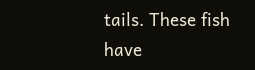tails. These fish have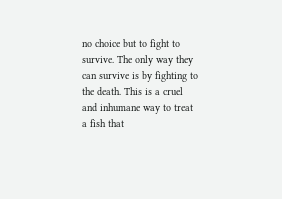no choice but to fight to survive. The only way they can survive is by fighting to the death. This is a cruel and inhumane way to treat a fish that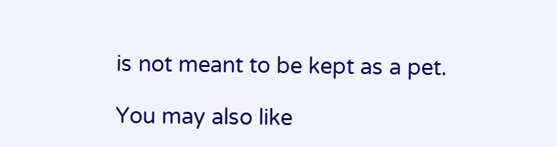is not meant to be kept as a pet.

You may also like